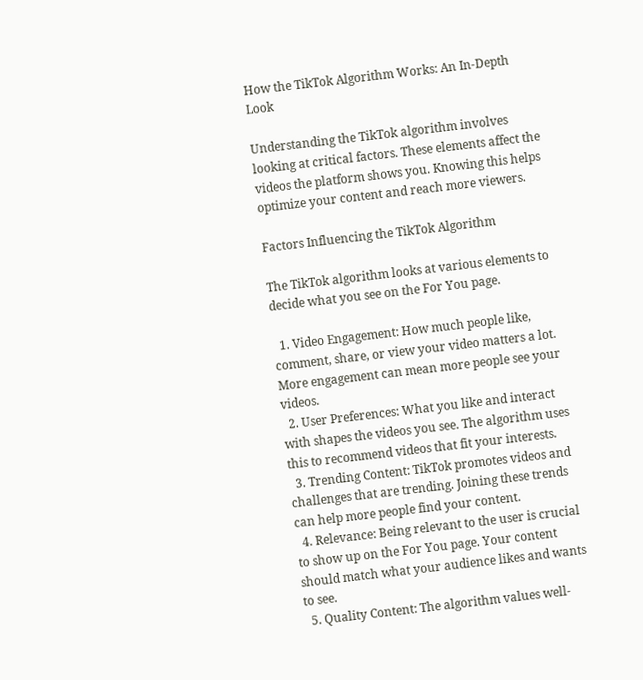How the TikTok Algorithm Works: An In-Depth Look

Understanding the TikTok algorithm involves looking at critical factors. These elements affect the videos the platform shows you. Knowing this helps optimize your content and reach more viewers.

Factors Influencing the TikTok Algorithm

The TikTok algorithm looks at various elements to decide what you see on the For You page.

  1. Video Engagement: How much people like, comment, share, or view your video matters a lot. More engagement can mean more people see your videos.
  2. User Preferences: What you like and interact with shapes the videos you see. The algorithm uses this to recommend videos that fit your interests.
  3. Trending Content: TikTok promotes videos and challenges that are trending. Joining these trends can help more people find your content.
  4. Relevance: Being relevant to the user is crucial to show up on the For You page. Your content should match what your audience likes and wants to see.
  5. Quality Content: The algorithm values well-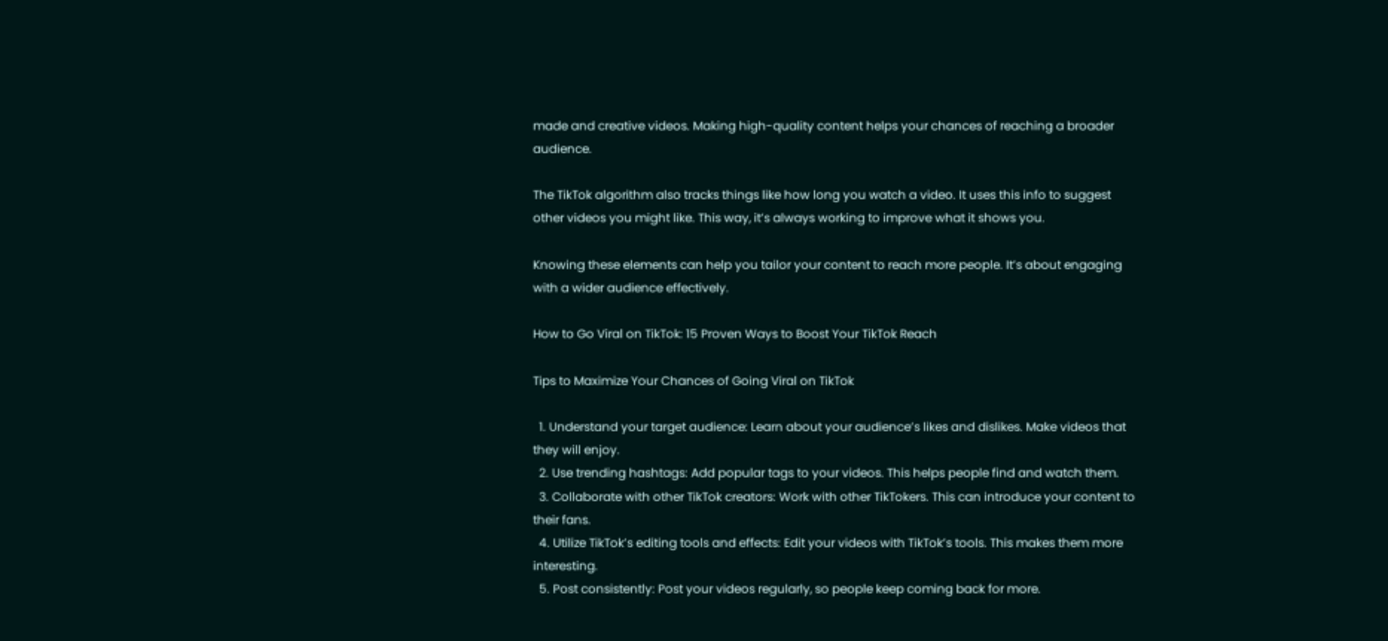made and creative videos. Making high-quality content helps your chances of reaching a broader audience.

The TikTok algorithm also tracks things like how long you watch a video. It uses this info to suggest other videos you might like. This way, it’s always working to improve what it shows you.

Knowing these elements can help you tailor your content to reach more people. It’s about engaging with a wider audience effectively.

How to Go Viral on TikTok: 15 Proven Ways to Boost Your TikTok Reach

Tips to Maximize Your Chances of Going Viral on TikTok

  1. Understand your target audience: Learn about your audience’s likes and dislikes. Make videos that they will enjoy.
  2. Use trending hashtags: Add popular tags to your videos. This helps people find and watch them.
  3. Collaborate with other TikTok creators: Work with other TikTokers. This can introduce your content to their fans.
  4. Utilize TikTok’s editing tools and effects: Edit your videos with TikTok’s tools. This makes them more interesting.
  5. Post consistently: Post your videos regularly, so people keep coming back for more.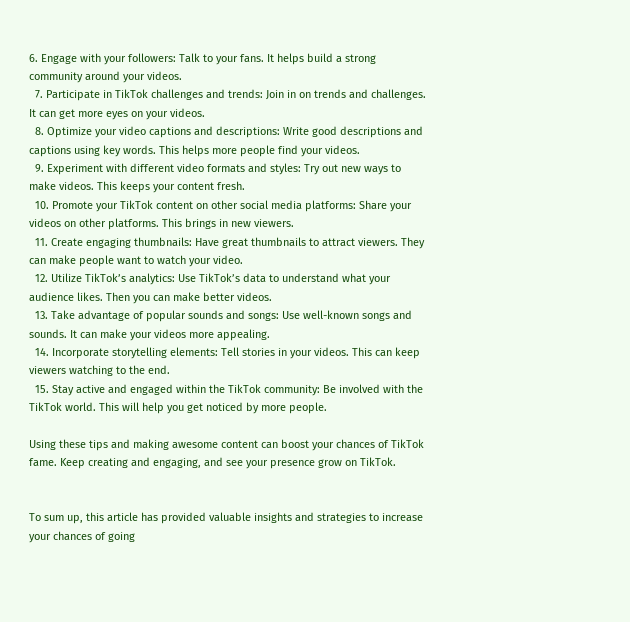6. Engage with your followers: Talk to your fans. It helps build a strong community around your videos.
  7. Participate in TikTok challenges and trends: Join in on trends and challenges. It can get more eyes on your videos.
  8. Optimize your video captions and descriptions: Write good descriptions and captions using key words. This helps more people find your videos.
  9. Experiment with different video formats and styles: Try out new ways to make videos. This keeps your content fresh.
  10. Promote your TikTok content on other social media platforms: Share your videos on other platforms. This brings in new viewers.
  11. Create engaging thumbnails: Have great thumbnails to attract viewers. They can make people want to watch your video.
  12. Utilize TikTok’s analytics: Use TikTok’s data to understand what your audience likes. Then you can make better videos.
  13. Take advantage of popular sounds and songs: Use well-known songs and sounds. It can make your videos more appealing.
  14. Incorporate storytelling elements: Tell stories in your videos. This can keep viewers watching to the end.
  15. Stay active and engaged within the TikTok community: Be involved with the TikTok world. This will help you get noticed by more people.

Using these tips and making awesome content can boost your chances of TikTok fame. Keep creating and engaging, and see your presence grow on TikTok.


To sum up, this article has provided valuable insights and strategies to increase your chances of going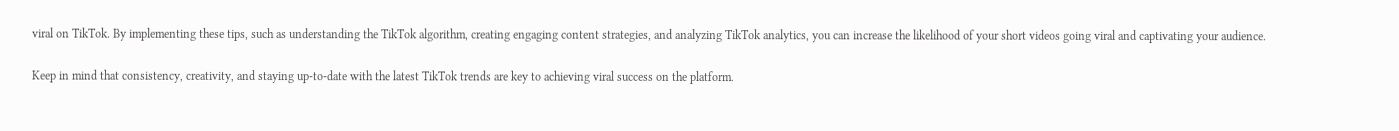viral on TikTok. By implementing these tips, such as understanding the TikTok algorithm, creating engaging content strategies, and analyzing TikTok analytics, you can increase the likelihood of your short videos going viral and captivating your audience.

Keep in mind that consistency, creativity, and staying up-to-date with the latest TikTok trends are key to achieving viral success on the platform.